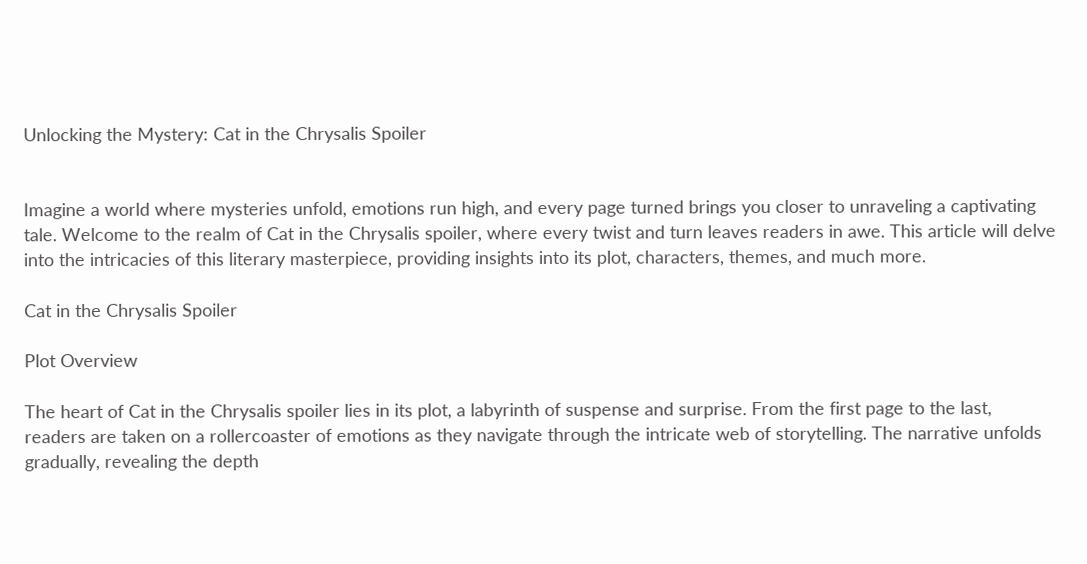Unlocking the Mystery: Cat in the Chrysalis Spoiler


Imagine a world where mysteries unfold, emotions run high, and every page turned brings you closer to unraveling a captivating tale. Welcome to the realm of Cat in the Chrysalis spoiler, where every twist and turn leaves readers in awe. This article will delve into the intricacies of this literary masterpiece, providing insights into its plot, characters, themes, and much more.

Cat in the Chrysalis Spoiler

Plot Overview

The heart of Cat in the Chrysalis spoiler lies in its plot, a labyrinth of suspense and surprise. From the first page to the last, readers are taken on a rollercoaster of emotions as they navigate through the intricate web of storytelling. The narrative unfolds gradually, revealing the depth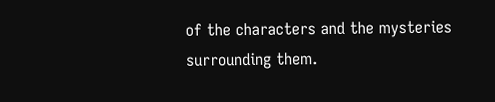of the characters and the mysteries surrounding them.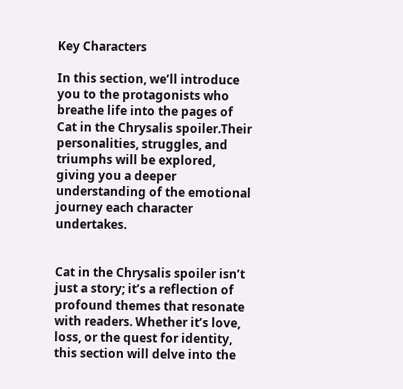Key Characters

In this section, we’ll introduce you to the protagonists who breathe life into the pages of Cat in the Chrysalis spoiler.Their personalities, struggles, and triumphs will be explored, giving you a deeper understanding of the emotional journey each character undertakes.


Cat in the Chrysalis spoiler isn’t just a story; it’s a reflection of profound themes that resonate with readers. Whether it’s love, loss, or the quest for identity, this section will delve into the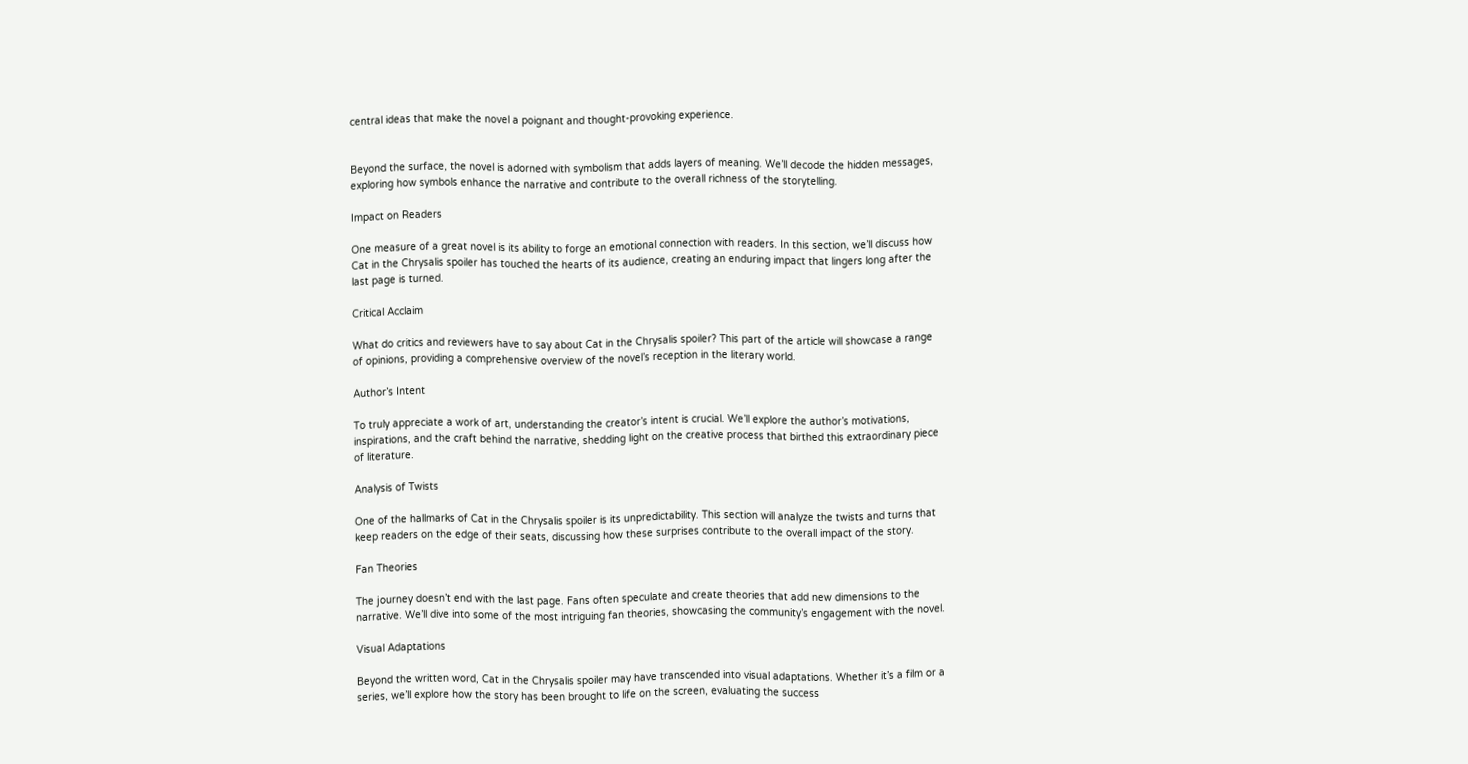central ideas that make the novel a poignant and thought-provoking experience.


Beyond the surface, the novel is adorned with symbolism that adds layers of meaning. We’ll decode the hidden messages, exploring how symbols enhance the narrative and contribute to the overall richness of the storytelling.

Impact on Readers

One measure of a great novel is its ability to forge an emotional connection with readers. In this section, we’ll discuss how Cat in the Chrysalis spoiler has touched the hearts of its audience, creating an enduring impact that lingers long after the last page is turned.

Critical Acclaim

What do critics and reviewers have to say about Cat in the Chrysalis spoiler? This part of the article will showcase a range of opinions, providing a comprehensive overview of the novel’s reception in the literary world.

Author’s Intent

To truly appreciate a work of art, understanding the creator’s intent is crucial. We’ll explore the author’s motivations, inspirations, and the craft behind the narrative, shedding light on the creative process that birthed this extraordinary piece of literature.

Analysis of Twists

One of the hallmarks of Cat in the Chrysalis spoiler is its unpredictability. This section will analyze the twists and turns that keep readers on the edge of their seats, discussing how these surprises contribute to the overall impact of the story.

Fan Theories

The journey doesn’t end with the last page. Fans often speculate and create theories that add new dimensions to the narrative. We’ll dive into some of the most intriguing fan theories, showcasing the community’s engagement with the novel.

Visual Adaptations

Beyond the written word, Cat in the Chrysalis spoiler may have transcended into visual adaptations. Whether it’s a film or a series, we’ll explore how the story has been brought to life on the screen, evaluating the success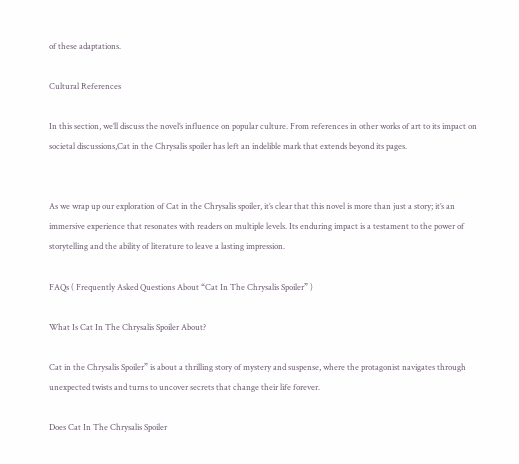of these adaptations.

Cultural References

In this section, we’ll discuss the novel’s influence on popular culture. From references in other works of art to its impact on societal discussions,Cat in the Chrysalis spoiler has left an indelible mark that extends beyond its pages.


As we wrap up our exploration of Cat in the Chrysalis spoiler, it’s clear that this novel is more than just a story; it’s an immersive experience that resonates with readers on multiple levels. Its enduring impact is a testament to the power of storytelling and the ability of literature to leave a lasting impression.

FAQs ( Frequently Asked Questions About “Cat In The Chrysalis Spoiler” )

What Is Cat In The Chrysalis Spoiler About?

Cat in the Chrysalis Spoiler” is about a thrilling story of mystery and suspense, where the protagonist navigates through unexpected twists and turns to uncover secrets that change their life forever.

Does Cat In The Chrysalis Spoiler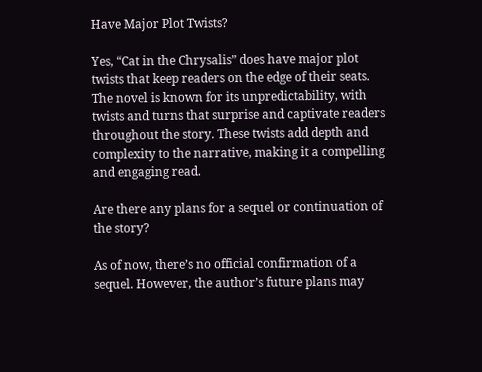Have Major Plot Twists?

Yes, “Cat in the Chrysalis” does have major plot twists that keep readers on the edge of their seats. The novel is known for its unpredictability, with twists and turns that surprise and captivate readers throughout the story. These twists add depth and complexity to the narrative, making it a compelling and engaging read.

Are there any plans for a sequel or continuation of the story?

As of now, there’s no official confirmation of a sequel. However, the author’s future plans may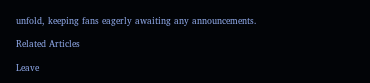unfold, keeping fans eagerly awaiting any announcements.

Related Articles

Leave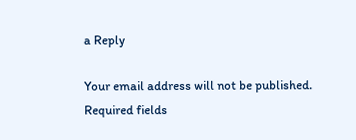a Reply

Your email address will not be published. Required fields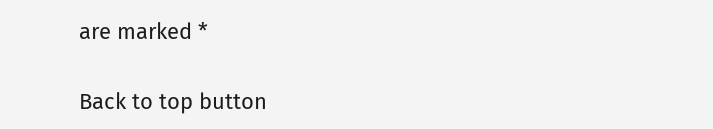are marked *

Back to top button